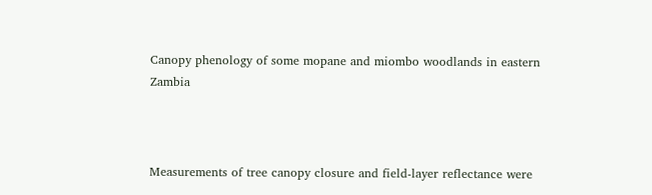Canopy phenology of some mopane and miombo woodlands in eastern Zambia



Measurements of tree canopy closure and field-layer reflectance were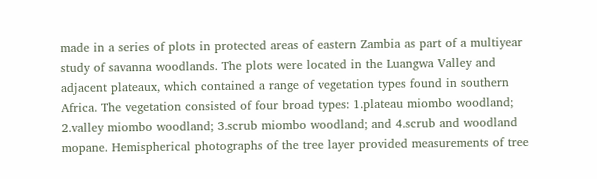made in a series of plots in protected areas of eastern Zambia as part of a multiyear study of savanna woodlands. The plots were located in the Luangwa Valley and adjacent plateaux, which contained a range of vegetation types found in southern Africa. The vegetation consisted of four broad types: 1.plateau miombo woodland; 2.valley miombo woodland; 3.scrub miombo woodland; and 4.scrub and woodland mopane. Hemispherical photographs of the tree layer provided measurements of tree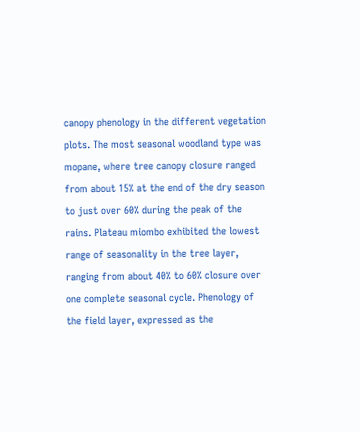canopy phenology in the different vegetation plots. The most seasonal woodland type was mopane, where tree canopy closure ranged from about 15% at the end of the dry season to just over 60% during the peak of the rains. Plateau miombo exhibited the lowest range of seasonality in the tree layer, ranging from about 40% to 60% closure over one complete seasonal cycle. Phenology of the field layer, expressed as the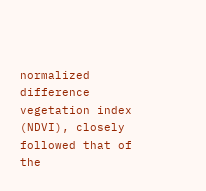normalized difference vegetation index (NDVI), closely followed that of the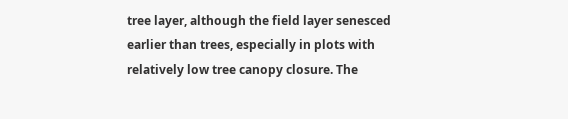tree layer, although the field layer senesced earlier than trees, especially in plots with relatively low tree canopy closure. The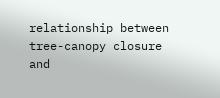relationship between tree-canopy closure and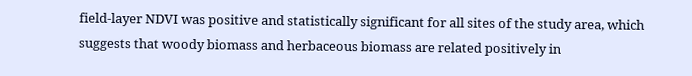field-layer NDVI was positive and statistically significant for all sites of the study area, which suggests that woody biomass and herbaceous biomass are related positively in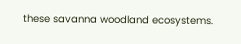these savanna woodland ecosystems.